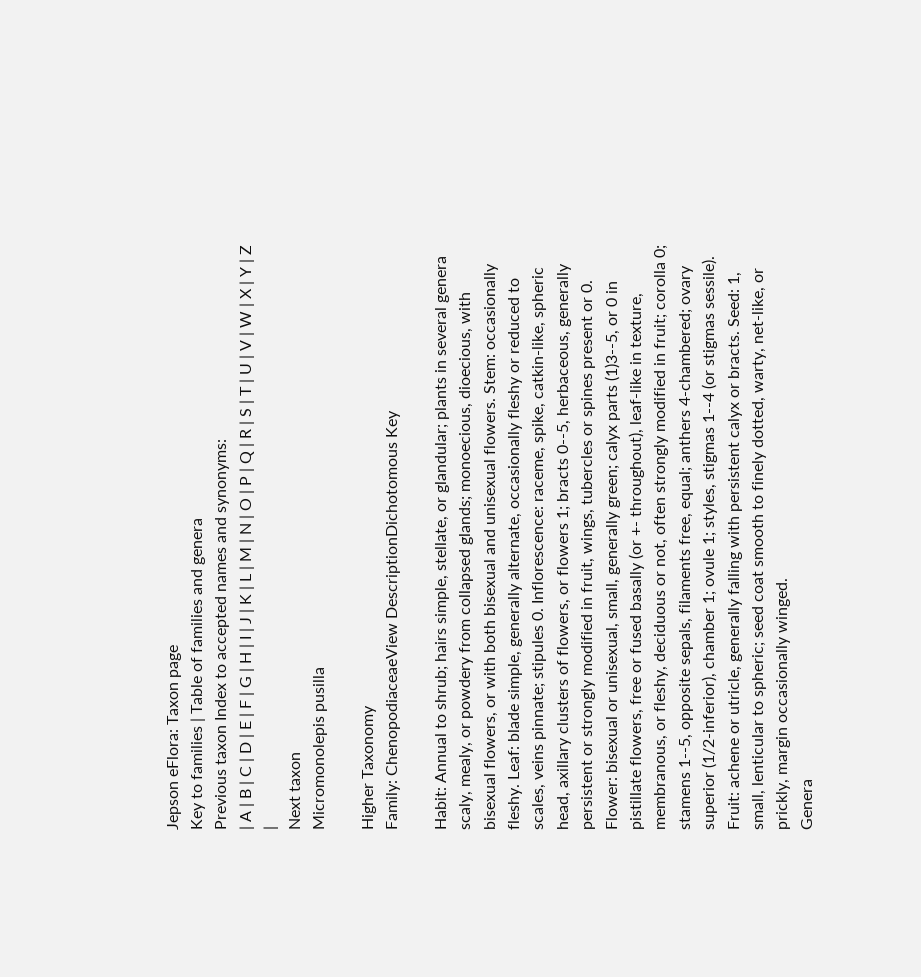Jepson eFlora: Taxon page
Key to families | Table of families and genera
Previous taxon Index to accepted names and synonyms:
| A | B | C | D | E | F | G | H | I | J | K | L | M | N | O | P | Q | R | S | T | U | V | W | X | Y | Z |
Next taxon
Micromonolepis pusilla

Higher Taxonomy
Family: ChenopodiaceaeView DescriptionDichotomous Key

Habit: Annual to shrub; hairs simple, stellate, or glandular; plants in several genera scaly, mealy, or powdery from collapsed glands; monoecious, dioecious, with bisexual flowers, or with both bisexual and unisexual flowers. Stem: occasionally fleshy. Leaf: blade simple, generally alternate, occasionally fleshy or reduced to scales, veins pinnate; stipules 0. Inflorescence: raceme, spike, catkin-like, spheric head, axillary clusters of flowers, or flowers 1; bracts 0--5, herbaceous, generally persistent or strongly modified in fruit, wings, tubercles or spines present or 0. Flower: bisexual or unisexual, small, generally green; calyx parts (1)3--5, or 0 in pistillate flowers, free or fused basally (or +- throughout), leaf-like in texture, membranous, or fleshy, deciduous or not, often strongly modified in fruit; corolla 0; stamens 1--5, opposite sepals, filaments free, equal; anthers 4-chambered; ovary superior (1/2-inferior), chamber 1; ovule 1; styles, stigmas 1--4 (or stigmas sessile). Fruit: achene or utricle, generally falling with persistent calyx or bracts. Seed: 1, small, lenticular to spheric; seed coat smooth to finely dotted, warty, net-like, or prickly, margin occasionally winged.
Genera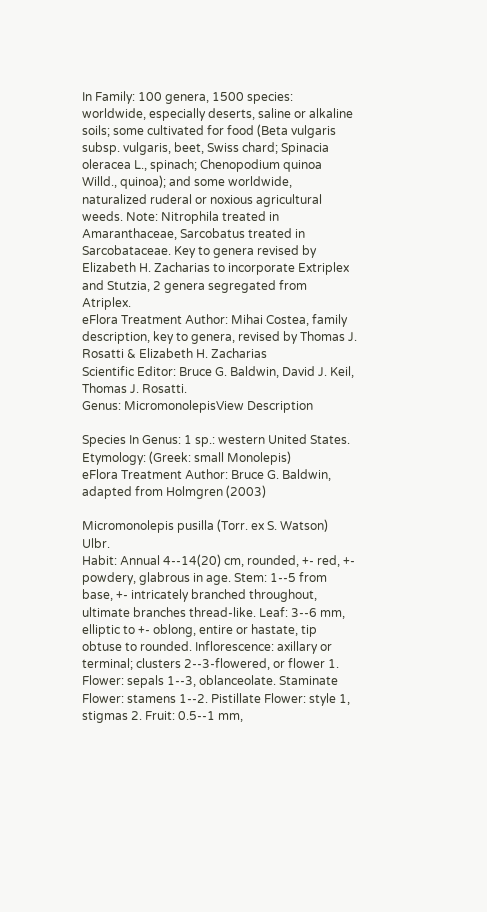In Family: 100 genera, 1500 species: worldwide, especially deserts, saline or alkaline soils; some cultivated for food (Beta vulgaris subsp. vulgaris, beet, Swiss chard; Spinacia oleracea L., spinach; Chenopodium quinoa Willd., quinoa); and some worldwide, naturalized ruderal or noxious agricultural weeds. Note: Nitrophila treated in Amaranthaceae, Sarcobatus treated in Sarcobataceae. Key to genera revised by Elizabeth H. Zacharias to incorporate Extriplex and Stutzia, 2 genera segregated from Atriplex.
eFlora Treatment Author: Mihai Costea, family description, key to genera, revised by Thomas J. Rosatti & Elizabeth H. Zacharias
Scientific Editor: Bruce G. Baldwin, David J. Keil, Thomas J. Rosatti.
Genus: MicromonolepisView Description

Species In Genus: 1 sp.: western United States. Etymology: (Greek: small Monolepis)
eFlora Treatment Author: Bruce G. Baldwin, adapted from Holmgren (2003)

Micromonolepis pusilla (Torr. ex S. Watson) Ulbr.
Habit: Annual 4--14(20) cm, rounded, +- red, +- powdery, glabrous in age. Stem: 1--5 from base, +- intricately branched throughout, ultimate branches thread-like. Leaf: 3--6 mm, elliptic to +- oblong, entire or hastate, tip obtuse to rounded. Inflorescence: axillary or terminal; clusters 2--3-flowered, or flower 1. Flower: sepals 1--3, oblanceolate. Staminate Flower: stamens 1--2. Pistillate Flower: style 1, stigmas 2. Fruit: 0.5--1 mm,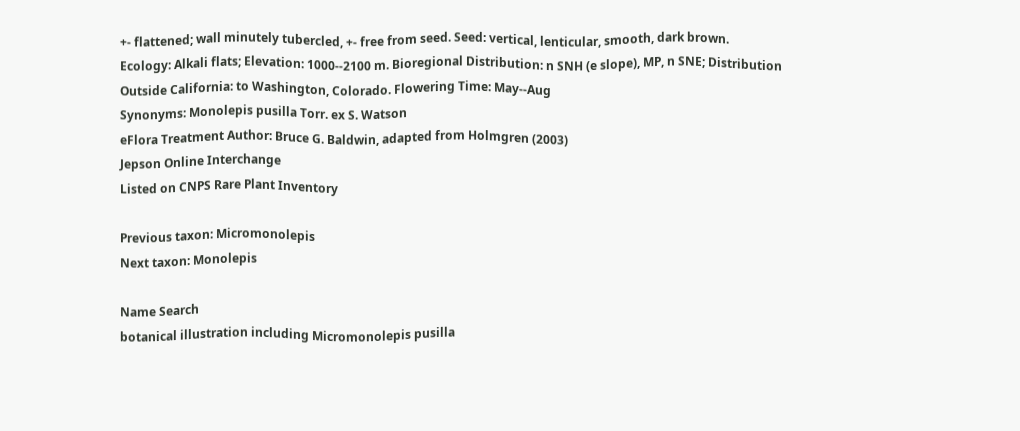+- flattened; wall minutely tubercled, +- free from seed. Seed: vertical, lenticular, smooth, dark brown.
Ecology: Alkali flats; Elevation: 1000--2100 m. Bioregional Distribution: n SNH (e slope), MP, n SNE; Distribution Outside California: to Washington, Colorado. Flowering Time: May--Aug
Synonyms: Monolepis pusilla Torr. ex S. Watson
eFlora Treatment Author: Bruce G. Baldwin, adapted from Holmgren (2003)
Jepson Online Interchange
Listed on CNPS Rare Plant Inventory

Previous taxon: Micromonolepis
Next taxon: Monolepis

Name Search
botanical illustration including Micromonolepis pusilla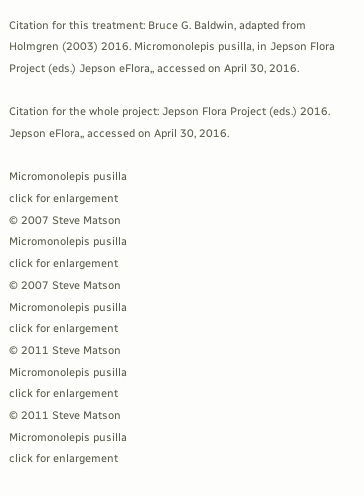Citation for this treatment: Bruce G. Baldwin, adapted from Holmgren (2003) 2016. Micromonolepis pusilla, in Jepson Flora Project (eds.) Jepson eFlora,, accessed on April 30, 2016.

Citation for the whole project: Jepson Flora Project (eds.) 2016. Jepson eFlora,, accessed on April 30, 2016.

Micromonolepis pusilla
click for enlargement
© 2007 Steve Matson
Micromonolepis pusilla
click for enlargement
© 2007 Steve Matson
Micromonolepis pusilla
click for enlargement
© 2011 Steve Matson
Micromonolepis pusilla
click for enlargement
© 2011 Steve Matson
Micromonolepis pusilla
click for enlargement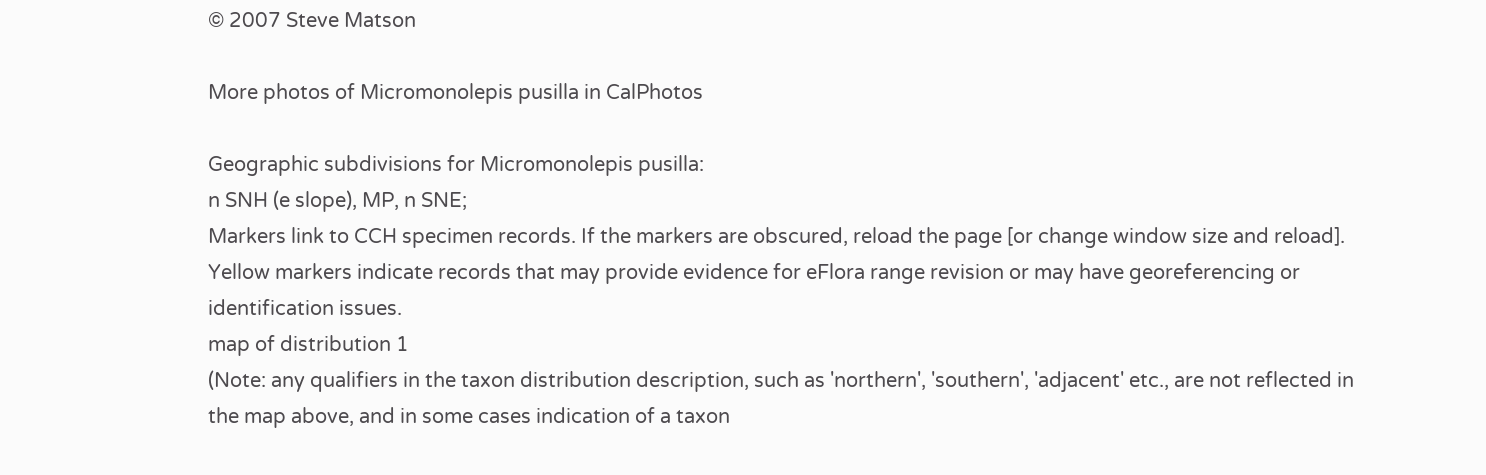© 2007 Steve Matson

More photos of Micromonolepis pusilla in CalPhotos

Geographic subdivisions for Micromonolepis pusilla:
n SNH (e slope), MP, n SNE;
Markers link to CCH specimen records. If the markers are obscured, reload the page [or change window size and reload]. Yellow markers indicate records that may provide evidence for eFlora range revision or may have georeferencing or identification issues.
map of distribution 1
(Note: any qualifiers in the taxon distribution description, such as 'northern', 'southern', 'adjacent' etc., are not reflected in the map above, and in some cases indication of a taxon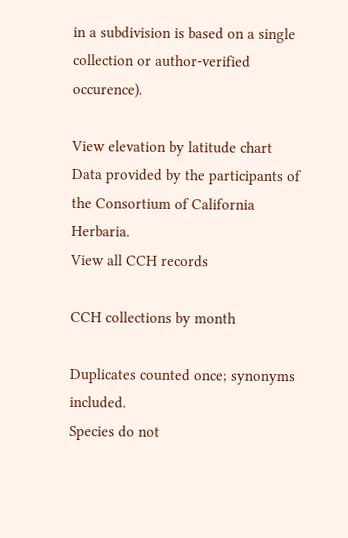in a subdivision is based on a single collection or author-verified occurence).

View elevation by latitude chart
Data provided by the participants of the Consortium of California Herbaria.
View all CCH records

CCH collections by month

Duplicates counted once; synonyms included.
Species do not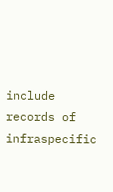include records of infraspecific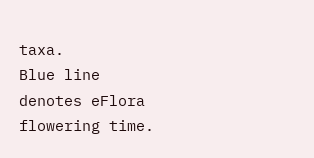taxa.
Blue line denotes eFlora flowering time.